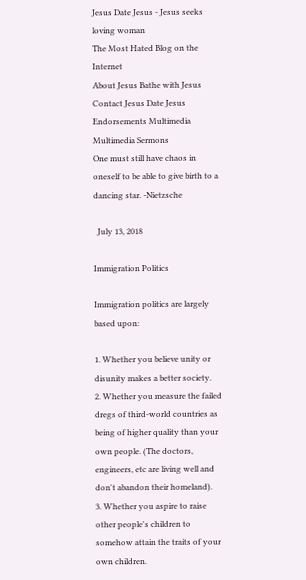Jesus Date Jesus - Jesus seeks loving woman
The Most Hated Blog on the Internet
About Jesus Bathe with Jesus Contact Jesus Date Jesus Endorsements Multimedia Multimedia Sermons
One must still have chaos in oneself to be able to give birth to a dancing star. -Nietzsche

  July 13, 2018

Immigration Politics

Immigration politics are largely based upon:

1. Whether you believe unity or disunity makes a better society.
2. Whether you measure the failed dregs of third-world countries as being of higher quality than your own people. (The doctors, engineers, etc are living well and don't abandon their homeland).
3. Whether you aspire to raise other people's children to somehow attain the traits of your own children.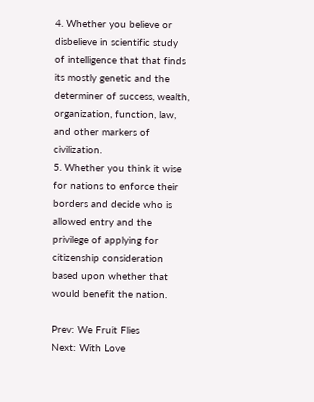4. Whether you believe or disbelieve in scientific study of intelligence that that finds its mostly genetic and the determiner of success, wealth, organization, function, law, and other markers of civilization.
5. Whether you think it wise for nations to enforce their borders and decide who is allowed entry and the privilege of applying for citizenship consideration based upon whether that would benefit the nation.

Prev: We Fruit Flies
Next: With Love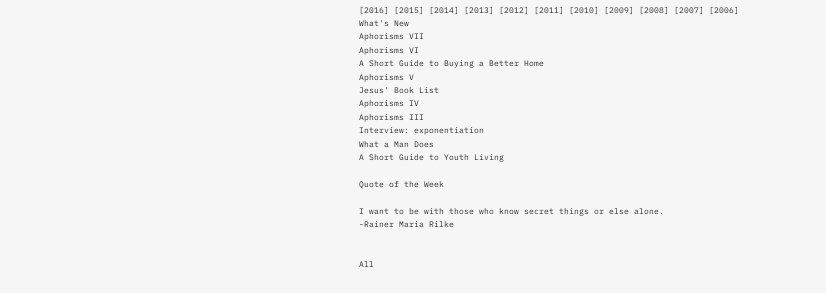[2016] [2015] [2014] [2013] [2012] [2011] [2010] [2009] [2008] [2007] [2006]
What's New
Aphorisms VII
Aphorisms VI
A Short Guide to Buying a Better Home
Aphorisms V
Jesus' Book List
Aphorisms IV
Aphorisms III
Interview: exponentiation
What a Man Does
A Short Guide to Youth Living

Quote of the Week

I want to be with those who know secret things or else alone.
-Rainer Maria Rilke


All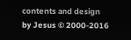contents and design by Jesus © 2000-2016